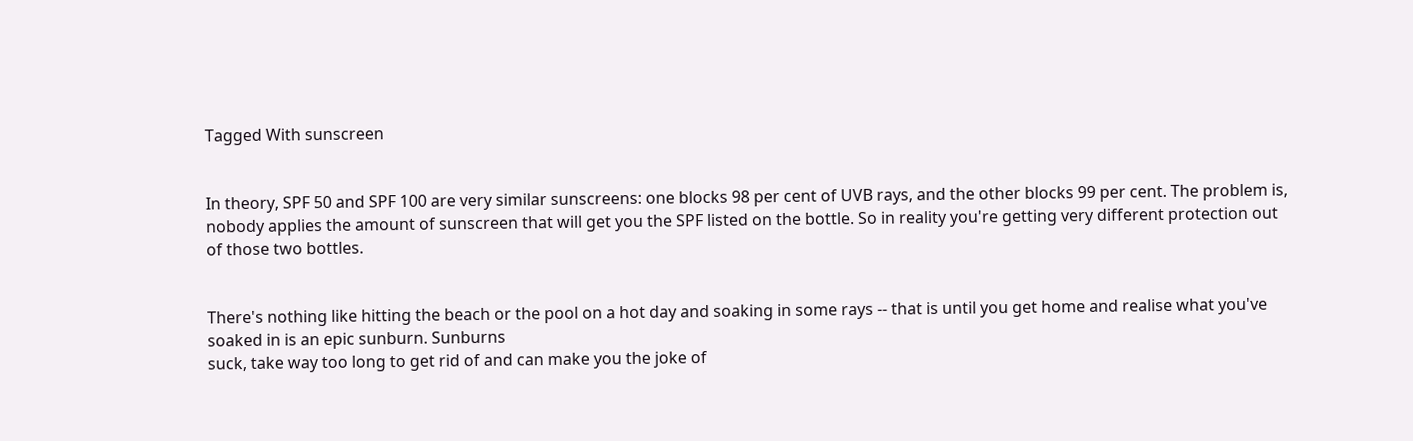Tagged With sunscreen


In theory, SPF 50 and SPF 100 are very similar sunscreens: one blocks 98 per cent of UVB rays, and the other blocks 99 per cent. The problem is, nobody applies the amount of sunscreen that will get you the SPF listed on the bottle. So in reality you're getting very different protection out of those two bottles.


There's nothing like hitting the beach or the pool on a hot day and soaking in some rays -- that is until you get home and realise what you've soaked in is an epic sunburn. Sunburns
suck, take way too long to get rid of and can make you the joke of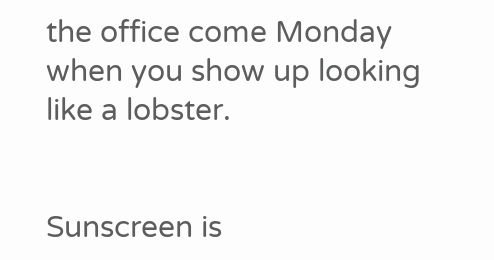the office come Monday when you show up looking like a lobster.


Sunscreen is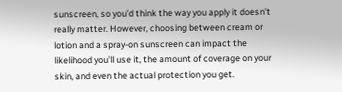sunscreen, so you'd think the way you apply it doesn't really matter. However, choosing between cream or lotion and a spray-on sunscreen can impact the likelihood you'll use it, the amount of coverage on your skin, and even the actual protection you get.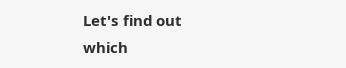Let's find out which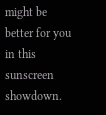might be better for you in this sunscreen showdown.